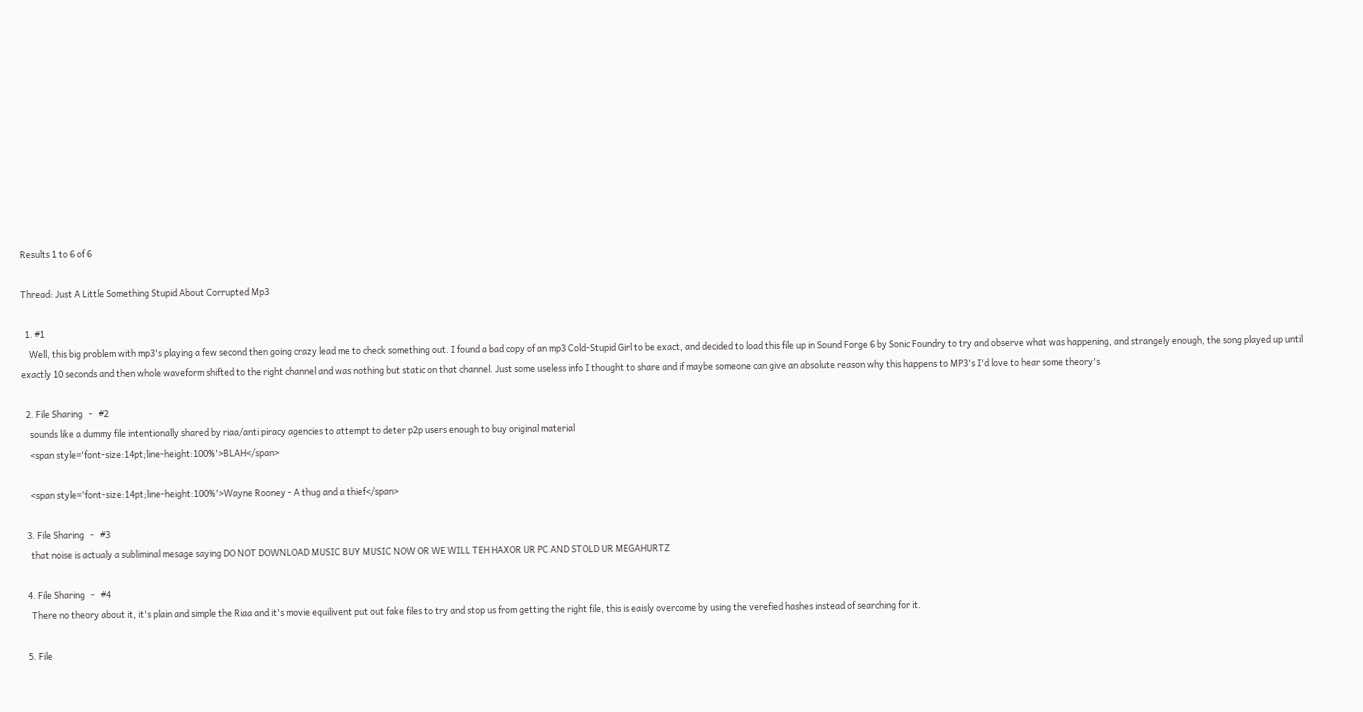Results 1 to 6 of 6

Thread: Just A Little Something Stupid About Corrupted Mp3

  1. #1
    Well, this big problem with mp3's playing a few second then going crazy lead me to check something out. I found a bad copy of an mp3 Cold-Stupid Girl to be exact, and decided to load this file up in Sound Forge 6 by Sonic Foundry to try and observe what was happening, and strangely enough, the song played up until exactly 10 seconds and then whole waveform shifted to the right channel and was nothing but static on that channel. Just some useless info I thought to share and if maybe someone can give an absolute reason why this happens to MP3's I'd love to hear some theory's

  2. File Sharing   -   #2
    sounds like a dummy file intentionally shared by riaa/anti piracy agencies to attempt to deter p2p users enough to buy original material
    <span style='font-size:14pt;line-height:100%'>BLAH</span>

    <span style='font-size:14pt;line-height:100%'>Wayne Rooney - A thug and a thief</span>

  3. File Sharing   -   #3
    that noise is actualy a subliminal mesage saying DO NOT DOWNLOAD MUSIC BUY MUSIC NOW OR WE WILL TEH HAXOR UR PC AND STOLD UR MEGAHURTZ

  4. File Sharing   -   #4
    There no theory about it, it's plain and simple the Riaa and it's movie equilivent put out fake files to try and stop us from getting the right file, this is eaisly overcome by using the verefied hashes instead of searching for it.

  5. File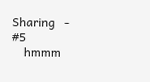Sharing   -   #5
    hmmm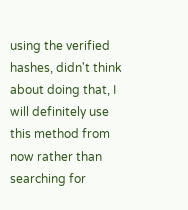using the verified hashes, didn't think about doing that, I will definitely use this method from now rather than searching for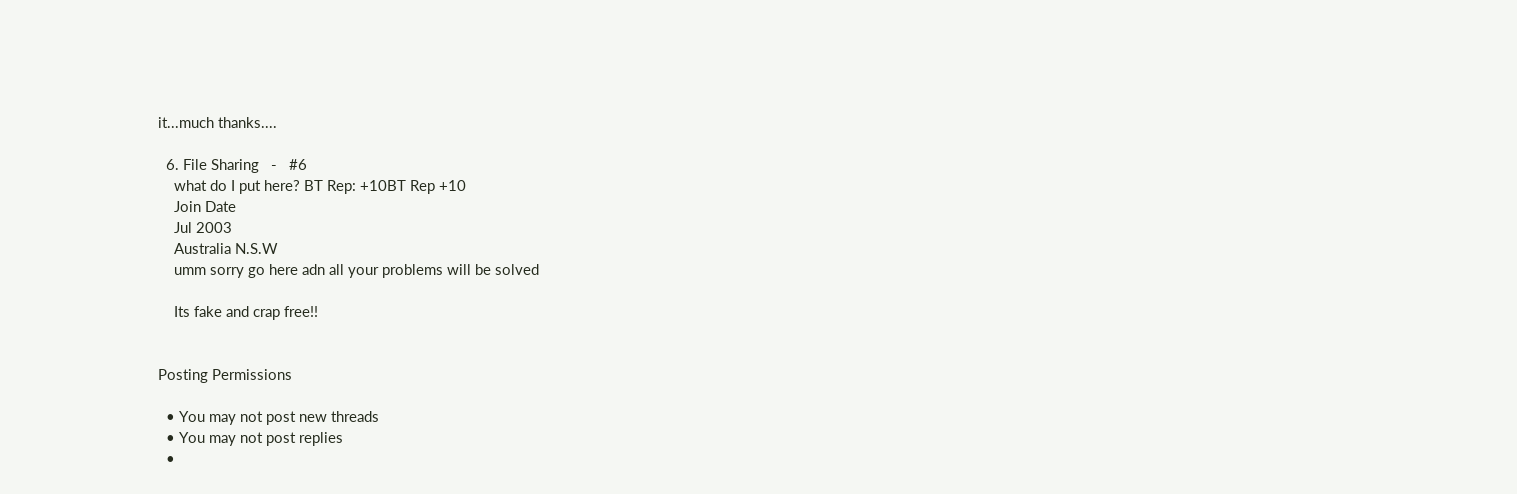it...much thanks....

  6. File Sharing   -   #6
    what do I put here? BT Rep: +10BT Rep +10
    Join Date
    Jul 2003
    Australia N.S.W
    umm sorry go here adn all your problems will be solved

    Its fake and crap free!!


Posting Permissions

  • You may not post new threads
  • You may not post replies
  •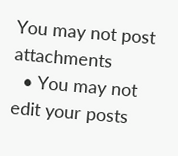You may not post attachments
  • You may not edit your posts